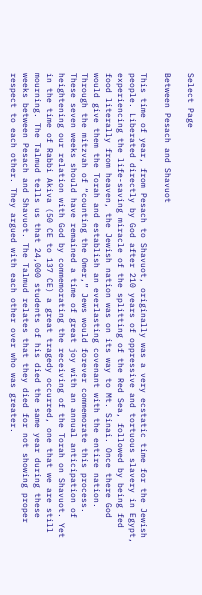Select Page

Between Pesach and Shavuot

This time of year, from Pesach to Shavuot, originally was a very ecstatic time for the Jewish people. Liberated directly by God after 210 years of oppressive and tortuous slavery in Egypt, experiencing the life-saving miracle of the splitting of the Red Sea, followed by being fed food literally from heaven, the Jewish nation was on its way to Mt. Sinai. Once there God would give them the Torah and establish an everlasting covenant with the entire nation. Through the mitzvah of “counting the Omer,” Jews would forever commemorate this process.
These seven weeks should have remained a time of great joy with an annual anticipation of heightening our relation with God by commemorating the receiving of the Torah on Shavuot. Yet in the time of Rabbi Akiva (50 CE to 137 CE) a great tragedy occurred, one that we are still mourning. The Talmud tells us that 24,000 students of his died the same year during these weeks between Pesach and Shavuot. The Talmud relates that they died for not showing proper respect to each other. They argued with each other over who was greater.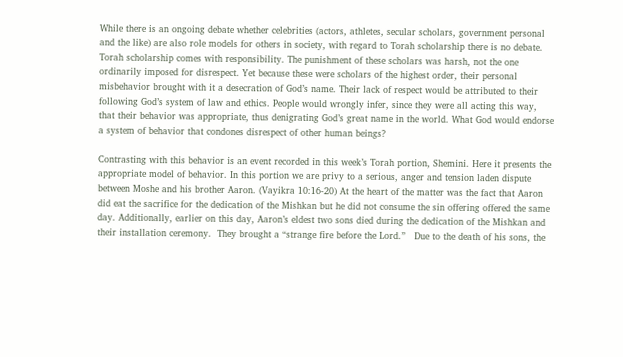While there is an ongoing debate whether celebrities (actors, athletes, secular scholars, government personal and the like) are also role models for others in society, with regard to Torah scholarship there is no debate. Torah scholarship comes with responsibility. The punishment of these scholars was harsh, not the one ordinarily imposed for disrespect. Yet because these were scholars of the highest order, their personal misbehavior brought with it a desecration of God’s name. Their lack of respect would be attributed to their following God’s system of law and ethics. People would wrongly infer, since they were all acting this way, that their behavior was appropriate, thus denigrating God’s great name in the world. What God would endorse a system of behavior that condones disrespect of other human beings?

Contrasting with this behavior is an event recorded in this week’s Torah portion, Shemini. Here it presents the appropriate model of behavior. In this portion we are privy to a serious, anger and tension laden dispute between Moshe and his brother Aaron. (Vayikra 10:16-20) At the heart of the matter was the fact that Aaron did eat the sacrifice for the dedication of the Mishkan but he did not consume the sin offering offered the same day. Additionally, earlier on this day, Aaron’s eldest two sons died during the dedication of the Mishkan and their installation ceremony.  They brought a “strange fire before the Lord.”   Due to the death of his sons, the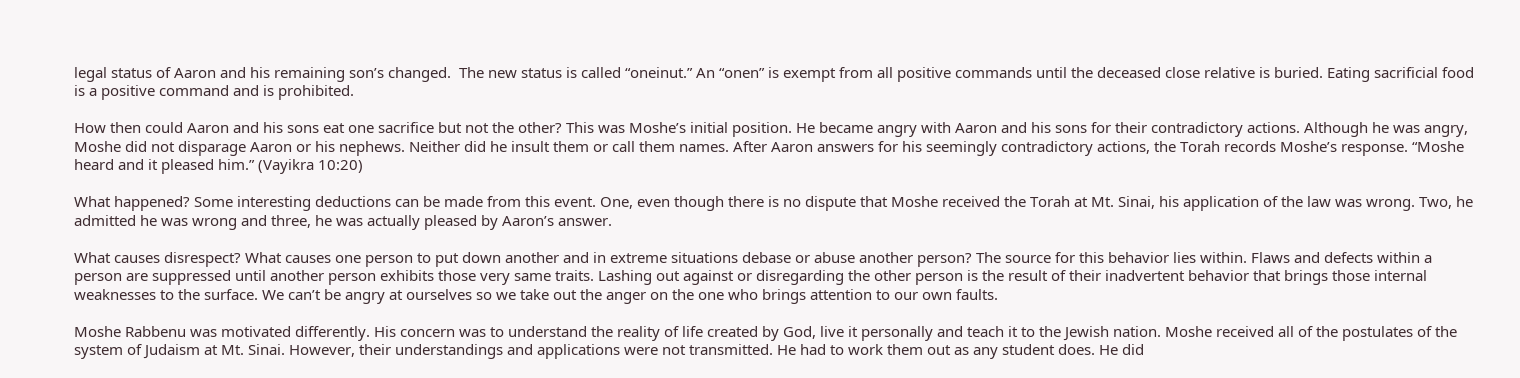legal status of Aaron and his remaining son’s changed.  The new status is called “oneinut.” An “onen” is exempt from all positive commands until the deceased close relative is buried. Eating sacrificial food is a positive command and is prohibited.

How then could Aaron and his sons eat one sacrifice but not the other? This was Moshe’s initial position. He became angry with Aaron and his sons for their contradictory actions. Although he was angry, Moshe did not disparage Aaron or his nephews. Neither did he insult them or call them names. After Aaron answers for his seemingly contradictory actions, the Torah records Moshe’s response. “Moshe heard and it pleased him.” (Vayikra 10:20)

What happened? Some interesting deductions can be made from this event. One, even though there is no dispute that Moshe received the Torah at Mt. Sinai, his application of the law was wrong. Two, he admitted he was wrong and three, he was actually pleased by Aaron’s answer.

What causes disrespect? What causes one person to put down another and in extreme situations debase or abuse another person? The source for this behavior lies within. Flaws and defects within a person are suppressed until another person exhibits those very same traits. Lashing out against or disregarding the other person is the result of their inadvertent behavior that brings those internal weaknesses to the surface. We can’t be angry at ourselves so we take out the anger on the one who brings attention to our own faults.

Moshe Rabbenu was motivated differently. His concern was to understand the reality of life created by God, live it personally and teach it to the Jewish nation. Moshe received all of the postulates of the system of Judaism at Mt. Sinai. However, their understandings and applications were not transmitted. He had to work them out as any student does. He did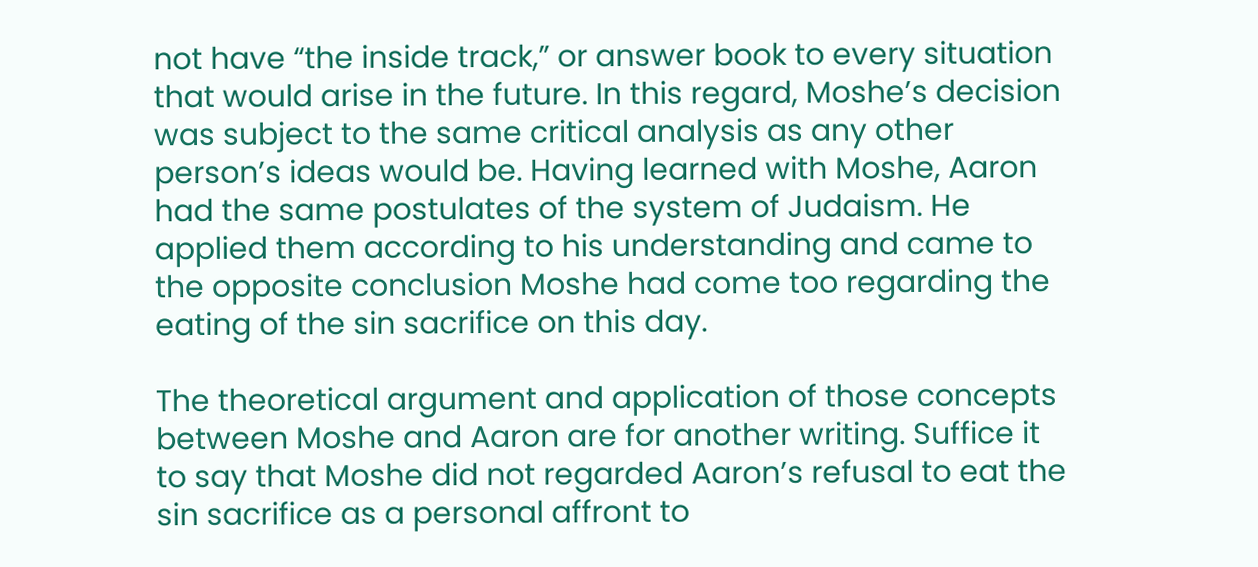not have “the inside track,” or answer book to every situation that would arise in the future. In this regard, Moshe’s decision was subject to the same critical analysis as any other person’s ideas would be. Having learned with Moshe, Aaron had the same postulates of the system of Judaism. He applied them according to his understanding and came to the opposite conclusion Moshe had come too regarding the eating of the sin sacrifice on this day.

The theoretical argument and application of those concepts between Moshe and Aaron are for another writing. Suffice it to say that Moshe did not regarded Aaron’s refusal to eat the sin sacrifice as a personal affront to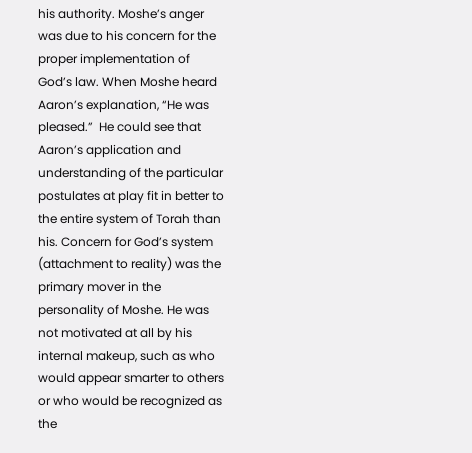his authority. Moshe’s anger was due to his concern for the proper implementation of God’s law. When Moshe heard Aaron’s explanation, “He was pleased.”  He could see that Aaron’s application and understanding of the particular postulates at play fit in better to the entire system of Torah than his. Concern for God’s system               (attachment to reality) was the primary mover in the personality of Moshe. He was not motivated at all by his internal makeup, such as who would appear smarter to others or who would be recognized as the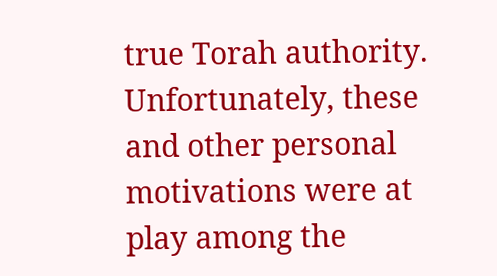true Torah authority. Unfortunately, these and other personal motivations were at play among the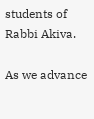students of Rabbi Akiva.

As we advance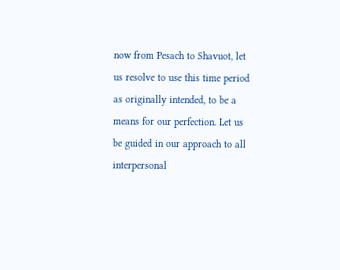now from Pesach to Shavuot, let us resolve to use this time period as originally intended, to be a means for our perfection. Let us be guided in our approach to all interpersonal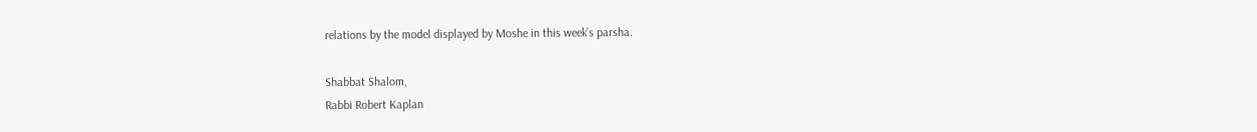relations by the model displayed by Moshe in this week’s parsha.

Shabbat Shalom,
Rabbi Robert Kaplan